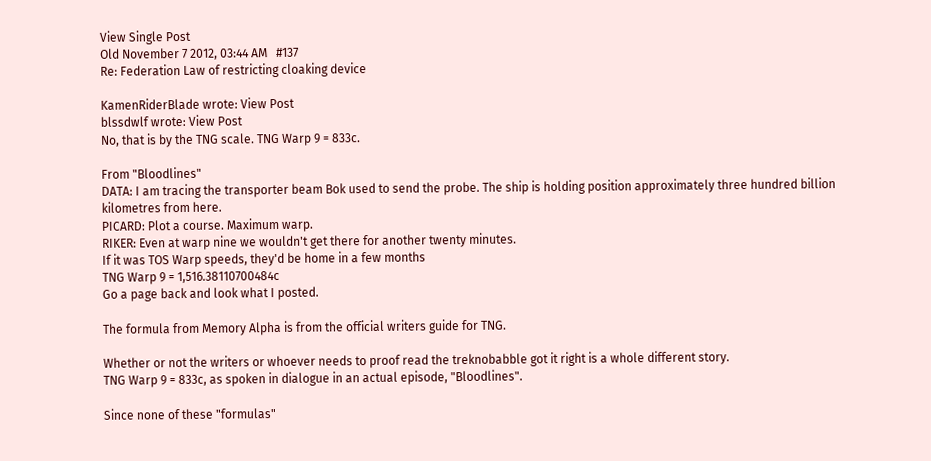View Single Post
Old November 7 2012, 03:44 AM   #137
Re: Federation Law of restricting cloaking device

KamenRiderBlade wrote: View Post
blssdwlf wrote: View Post
No, that is by the TNG scale. TNG Warp 9 = 833c.

From "Bloodlines"
DATA: I am tracing the transporter beam Bok used to send the probe. The ship is holding position approximately three hundred billion kilometres from here.
PICARD: Plot a course. Maximum warp.
RIKER: Even at warp nine we wouldn't get there for another twenty minutes.
If it was TOS Warp speeds, they'd be home in a few months
TNG Warp 9 = 1,516.38110700484c
Go a page back and look what I posted.

The formula from Memory Alpha is from the official writers guide for TNG.

Whether or not the writers or whoever needs to proof read the treknobabble got it right is a whole different story.
TNG Warp 9 = 833c, as spoken in dialogue in an actual episode, "Bloodlines".

Since none of these "formulas"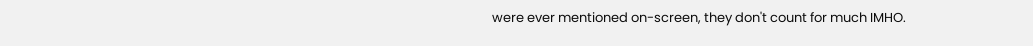were ever mentioned on-screen, they don't count for much IMHO.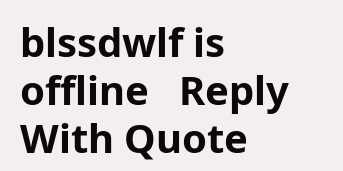blssdwlf is offline   Reply With Quote